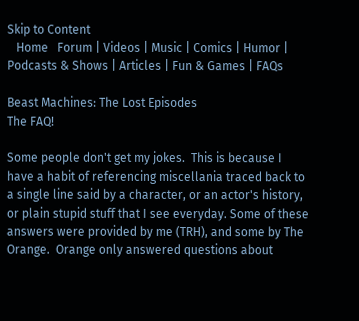Skip to Content
   Home   Forum | Videos | Music | Comics | Humor | Podcasts & Shows | Articles | Fun & Games | FAQs

Beast Machines: The Lost Episodes
The FAQ!

Some people don't get my jokes.  This is because I have a habit of referencing miscellania traced back to a single line said by a character, or an actor's history, or plain stupid stuff that I see everyday. Some of these answers were provided by me (TRH), and some by The Orange.  Orange only answered questions about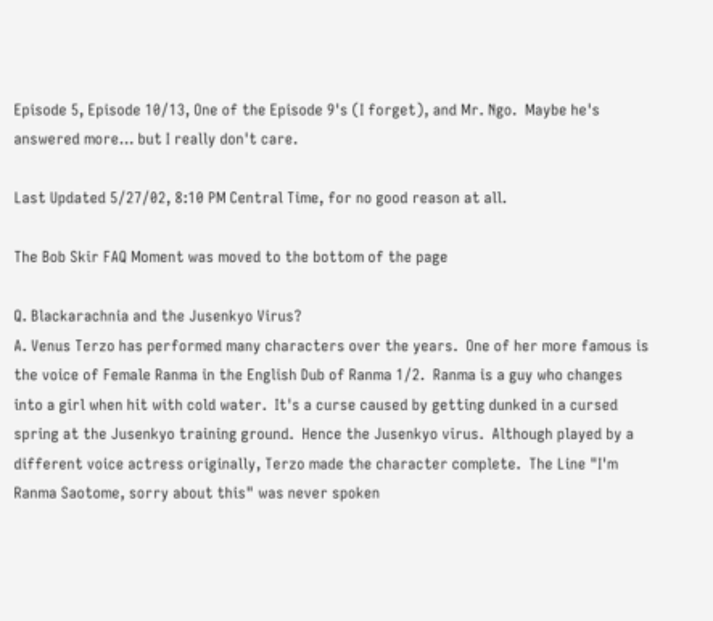Episode 5, Episode 10/13, One of the Episode 9's (I forget), and Mr. Ngo.  Maybe he's answered more... but I really don't care.

Last Updated 5/27/02, 8:10 PM Central Time, for no good reason at all.

The Bob Skir FAQ Moment was moved to the bottom of the page

Q. Blackarachnia and the Jusenkyo Virus?
A. Venus Terzo has performed many characters over the years.  One of her more famous is the voice of Female Ranma in the English Dub of Ranma 1/2.  Ranma is a guy who changes into a girl when hit with cold water.  It's a curse caused by getting dunked in a cursed spring at the Jusenkyo training ground.  Hence the Jusenkyo virus.  Although played by a different voice actress originally, Terzo made the character complete.  The Line "I'm Ranma Saotome, sorry about this" was never spoken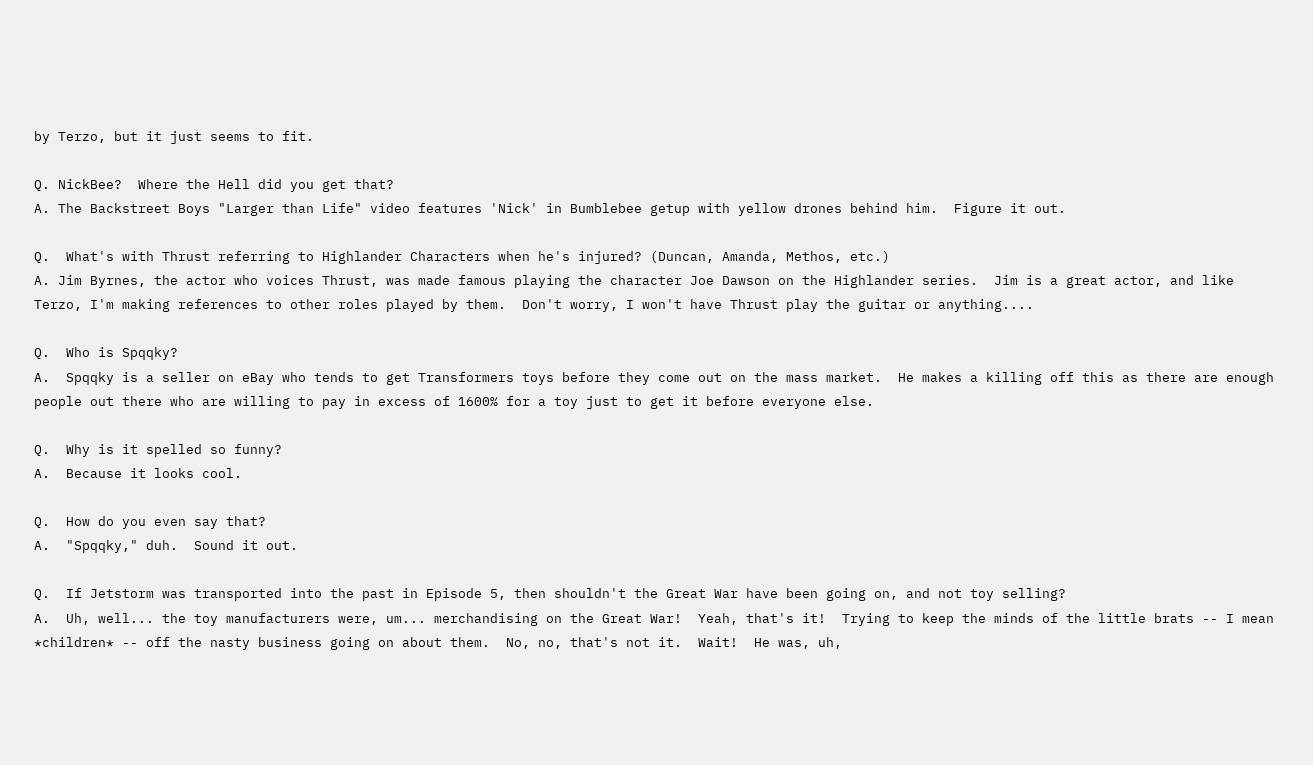by Terzo, but it just seems to fit.

Q. NickBee?  Where the Hell did you get that?
A. The Backstreet Boys "Larger than Life" video features 'Nick' in Bumblebee getup with yellow drones behind him.  Figure it out.

Q.  What's with Thrust referring to Highlander Characters when he's injured? (Duncan, Amanda, Methos, etc.)
A. Jim Byrnes, the actor who voices Thrust, was made famous playing the character Joe Dawson on the Highlander series.  Jim is a great actor, and like Terzo, I'm making references to other roles played by them.  Don't worry, I won't have Thrust play the guitar or anything....

Q.  Who is Spqqky?
A.  Spqqky is a seller on eBay who tends to get Transformers toys before they come out on the mass market.  He makes a killing off this as there are enough people out there who are willing to pay in excess of 1600% for a toy just to get it before everyone else.

Q.  Why is it spelled so funny?
A.  Because it looks cool.

Q.  How do you even say that?
A.  "Spqqky," duh.  Sound it out.

Q.  If Jetstorm was transported into the past in Episode 5, then shouldn't the Great War have been going on, and not toy selling?
A.  Uh, well... the toy manufacturers were, um... merchandising on the Great War!  Yeah, that's it!  Trying to keep the minds of the little brats -- I mean *children* -- off the nasty business going on about them.  No, no, that's not it.  Wait!  He was, uh,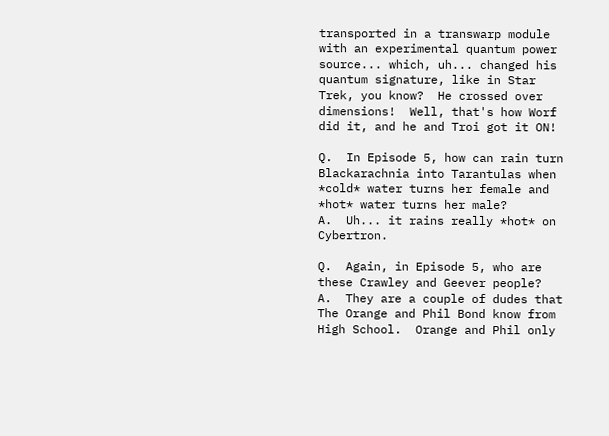transported in a transwarp module with an experimental quantum power source... which, uh... changed his quantum signature, like in Star Trek, you know?  He crossed over dimensions!  Well, that's how Worf did it, and he and Troi got it ON!

Q.  In Episode 5, how can rain turn Blackarachnia into Tarantulas when *cold* water turns her female and *hot* water turns her male?
A.  Uh... it rains really *hot* on Cybertron.

Q.  Again, in Episode 5, who are these Crawley and Geever people?
A.  They are a couple of dudes that The Orange and Phil Bond know from High School.  Orange and Phil only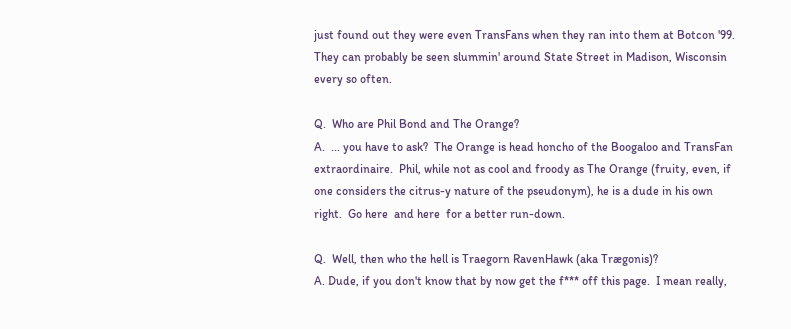just found out they were even TransFans when they ran into them at Botcon '99.  They can probably be seen slummin' around State Street in Madison, Wisconsin every so often.

Q.  Who are Phil Bond and The Orange?
A.  ... you have to ask?  The Orange is head honcho of the Boogaloo and TransFan extraordinaire.  Phil, while not as cool and froody as The Orange (fruity, even, if one considers the citrus-y nature of the pseudonym), he is a dude in his own right.  Go here  and here  for a better run-down.

Q.  Well, then who the hell is Traegorn RavenHawk (aka Trægonis)?
A. Dude, if you don't know that by now get the f*** off this page.  I mean really,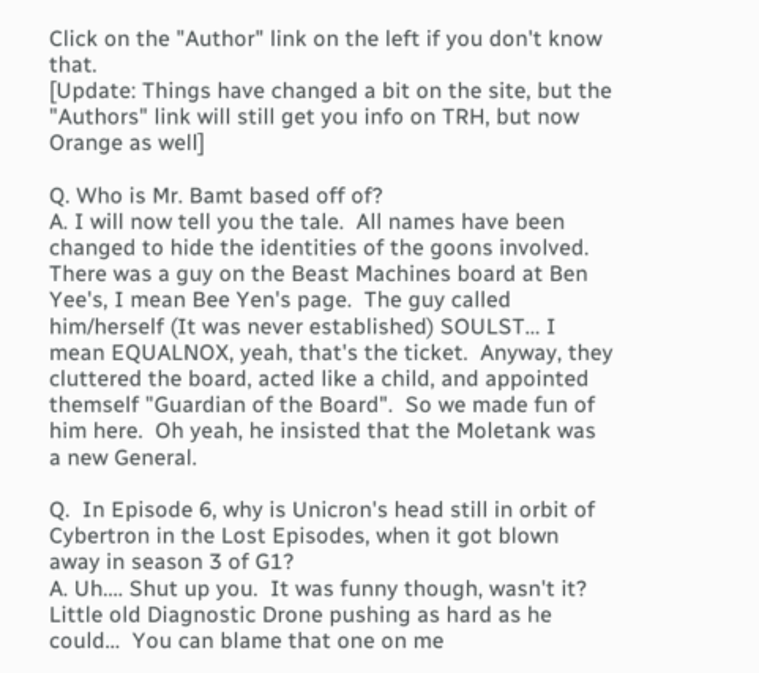Click on the "Author" link on the left if you don't know that.
[Update: Things have changed a bit on the site, but the "Authors" link will still get you info on TRH, but now Orange as well]

Q. Who is Mr. Bamt based off of?
A. I will now tell you the tale.  All names have been changed to hide the identities of the goons involved. There was a guy on the Beast Machines board at Ben Yee's, I mean Bee Yen's page.  The guy called him/herself (It was never established) SOULST... I mean EQUALNOX, yeah, that's the ticket.  Anyway, they cluttered the board, acted like a child, and appointed themself "Guardian of the Board".  So we made fun of him here.  Oh yeah, he insisted that the Moletank was a new General.

Q.  In Episode 6, why is Unicron's head still in orbit of Cybertron in the Lost Episodes, when it got blown away in season 3 of G1?
A. Uh.... Shut up you.  It was funny though, wasn't it?  Little old Diagnostic Drone pushing as hard as he could...  You can blame that one on me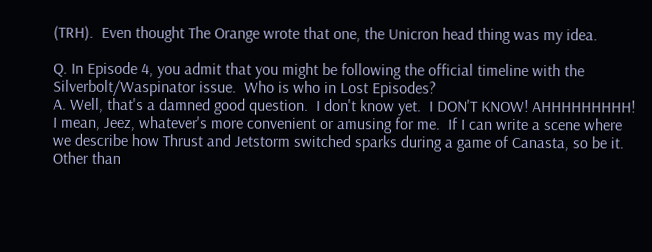(TRH).  Even thought The Orange wrote that one, the Unicron head thing was my idea.

Q. In Episode 4, you admit that you might be following the official timeline with the Silverbolt/Waspinator issue.  Who is who in Lost Episodes?
A. Well, that's a damned good question.  I don't know yet.  I DON'T KNOW! AHHHHHHHHH!  I mean, Jeez, whatever's more convenient or amusing for me.  If I can write a scene where we describe how Thrust and Jetstorm switched sparks during a game of Canasta, so be it.  Other than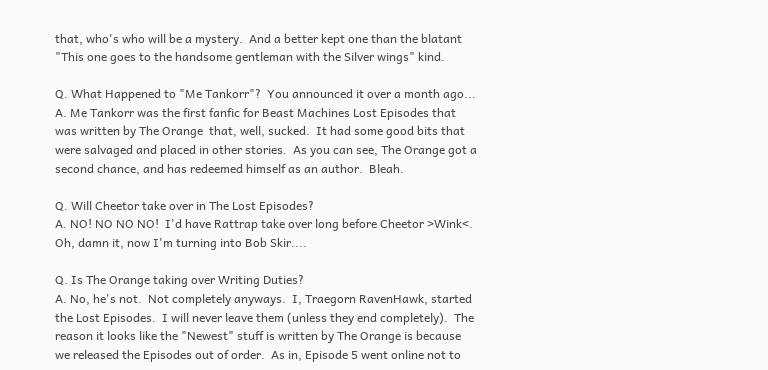that, who's who will be a mystery.  And a better kept one than the blatant "This one goes to the handsome gentleman with the Silver wings" kind.

Q. What Happened to "Me Tankorr"?  You announced it over a month ago...
A. Me Tankorr was the first fanfic for Beast Machines Lost Episodes that was written by The Orange  that, well, sucked.  It had some good bits that were salvaged and placed in other stories.  As you can see, The Orange got a second chance, and has redeemed himself as an author.  Bleah.

Q. Will Cheetor take over in The Lost Episodes?
A. NO! NO NO NO!  I'd have Rattrap take over long before Cheetor >Wink<.  Oh, damn it, now I'm turning into Bob Skir....

Q. Is The Orange taking over Writing Duties?
A. No, he's not.  Not completely anyways.  I, Traegorn RavenHawk, started the Lost Episodes.  I will never leave them (unless they end completely).  The reason it looks like the "Newest" stuff is written by The Orange is because we released the Episodes out of order.  As in, Episode 5 went online not to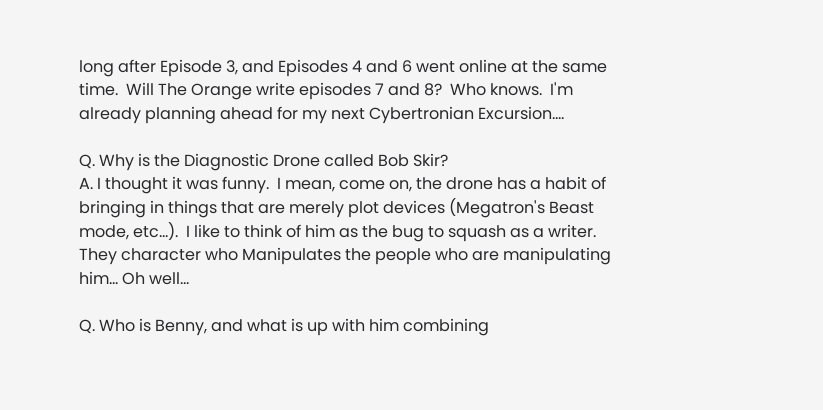long after Episode 3, and Episodes 4 and 6 went online at the same time.  Will The Orange write episodes 7 and 8?  Who knows.  I'm already planning ahead for my next Cybertronian Excursion....

Q. Why is the Diagnostic Drone called Bob Skir?
A. I thought it was funny.  I mean, come on, the drone has a habit of bringing in things that are merely plot devices (Megatron's Beast mode, etc...).  I like to think of him as the bug to squash as a writer.  They character who Manipulates the people who are manipulating him... Oh well...

Q. Who is Benny, and what is up with him combining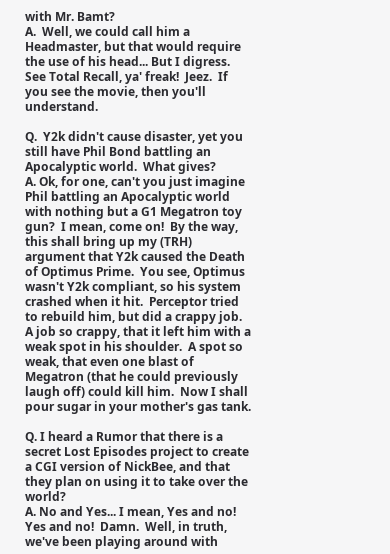with Mr. Bamt?
A.  Well, we could call him a Headmaster, but that would require the use of his head... But I digress.  See Total Recall, ya' freak!  Jeez.  If you see the movie, then you'll understand.

Q.  Y2k didn't cause disaster, yet you still have Phil Bond battling an Apocalyptic world.  What gives?
A. Ok, for one, can't you just imagine Phil battling an Apocalyptic world with nothing but a G1 Megatron toy gun?  I mean, come on!  By the way, this shall bring up my (TRH) argument that Y2k caused the Death of Optimus Prime.  You see, Optimus wasn't Y2k compliant, so his system crashed when it hit.  Perceptor tried to rebuild him, but did a crappy job.  A job so crappy, that it left him with a weak spot in his shoulder.  A spot so weak, that even one blast of Megatron (that he could previously laugh off) could kill him.  Now I shall pour sugar in your mother's gas tank.

Q. I heard a Rumor that there is a secret Lost Episodes project to create a CGI version of NickBee, and that they plan on using it to take over the world?
A. No and Yes... I mean, Yes and no! Yes and no!  Damn.  Well, in truth, we've been playing around with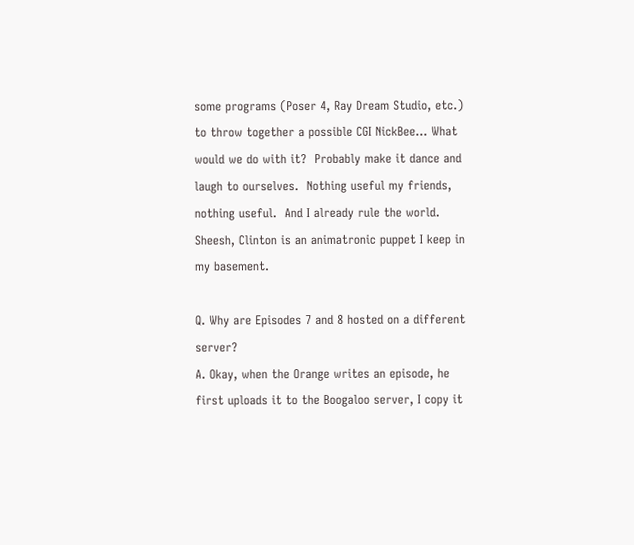some programs (Poser 4, Ray Dream Studio, etc.) to throw together a possible CGI NickBee... What would we do with it?  Probably make it dance and laugh to ourselves.  Nothing useful my friends, nothing useful.  And I already rule the world.  Sheesh, Clinton is an animatronic puppet I keep in my basement.

Q. Why are Episodes 7 and 8 hosted on a different server?
A. Okay, when the Orange writes an episode, he first uploads it to the Boogaloo server, I copy it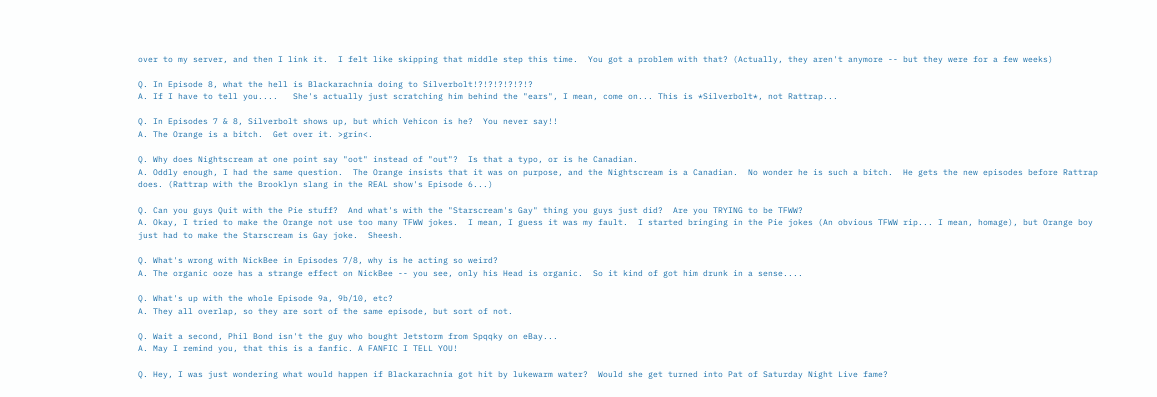over to my server, and then I link it.  I felt like skipping that middle step this time.  You got a problem with that? (Actually, they aren't anymore -- but they were for a few weeks)

Q. In Episode 8, what the hell is Blackarachnia doing to Silverbolt!?!?!?!?!?!?
A. If I have to tell you....   She's actually just scratching him behind the "ears", I mean, come on... This is *Silverbolt*, not Rattrap...

Q. In Episodes 7 & 8, Silverbolt shows up, but which Vehicon is he?  You never say!!
A. The Orange is a bitch.  Get over it. >grin<.

Q. Why does Nightscream at one point say "oot" instead of "out"?  Is that a typo, or is he Canadian.
A. Oddly enough, I had the same question.  The Orange insists that it was on purpose, and the Nightscream is a Canadian.  No wonder he is such a bitch.  He gets the new episodes before Rattrap does. (Rattrap with the Brooklyn slang in the REAL show's Episode 6...)

Q. Can you guys Quit with the Pie stuff?  And what's with the "Starscream's Gay" thing you guys just did?  Are you TRYING to be TFWW?
A. Okay, I tried to make the Orange not use too many TFWW jokes.  I mean, I guess it was my fault.  I started bringing in the Pie jokes (An obvious TFWW rip... I mean, homage), but Orange boy just had to make the Starscream is Gay joke.  Sheesh.

Q. What's wrong with NickBee in Episodes 7/8, why is he acting so weird?
A. The organic ooze has a strange effect on NickBee -- you see, only his Head is organic.  So it kind of got him drunk in a sense....

Q. What's up with the whole Episode 9a, 9b/10, etc?
A. They all overlap, so they are sort of the same episode, but sort of not.

Q. Wait a second, Phil Bond isn't the guy who bought Jetstorm from Spqqky on eBay...
A. May I remind you, that this is a fanfic. A FANFIC I TELL YOU!

Q. Hey, I was just wondering what would happen if Blackarachnia got hit by lukewarm water?  Would she get turned into Pat of Saturday Night Live fame?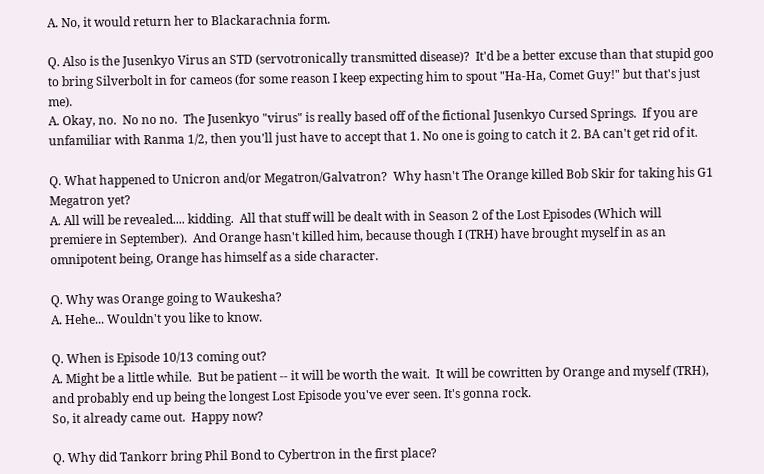A. No, it would return her to Blackarachnia form.

Q. Also is the Jusenkyo Virus an STD (servotronically transmitted disease)?  It'd be a better excuse than that stupid goo to bring Silverbolt in for cameos (for some reason I keep expecting him to spout "Ha-Ha, Comet Guy!" but that's just me).
A. Okay, no.  No no no.  The Jusenkyo "virus" is really based off of the fictional Jusenkyo Cursed Springs.  If you are unfamiliar with Ranma 1/2, then you'll just have to accept that 1. No one is going to catch it 2. BA can't get rid of it.

Q. What happened to Unicron and/or Megatron/Galvatron?  Why hasn't The Orange killed Bob Skir for taking his G1 Megatron yet?
A. All will be revealed.... kidding.  All that stuff will be dealt with in Season 2 of the Lost Episodes (Which will premiere in September).  And Orange hasn't killed him, because though I (TRH) have brought myself in as an omnipotent being, Orange has himself as a side character.

Q. Why was Orange going to Waukesha?
A. Hehe... Wouldn't you like to know.

Q. When is Episode 10/13 coming out?
A. Might be a little while.  But be patient -- it will be worth the wait.  It will be cowritten by Orange and myself (TRH), and probably end up being the longest Lost Episode you've ever seen. It's gonna rock.
So, it already came out.  Happy now?

Q. Why did Tankorr bring Phil Bond to Cybertron in the first place?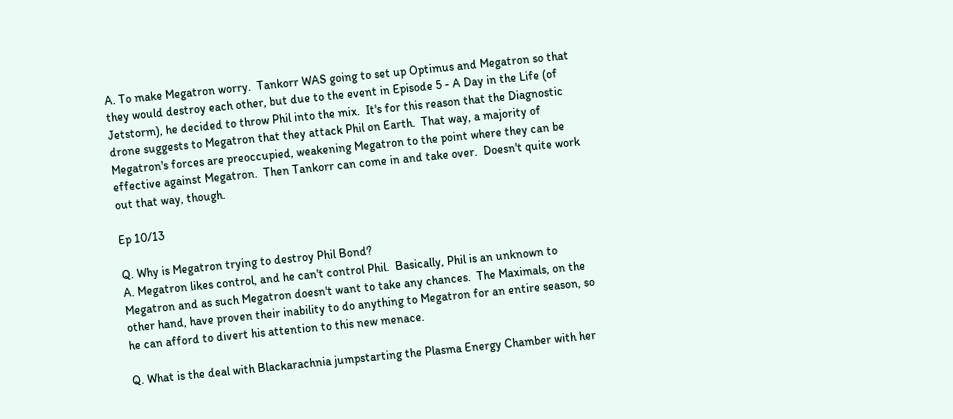A. To make Megatron worry.  Tankorr WAS going to set up Optimus and Megatron so that they would destroy each other, but due to the event in Episode 5 - A Day in the Life (of Jetstorm), he decided to throw Phil into the mix.  It's for this reason that the Diagnostic drone suggests to Megatron that they attack Phil on Earth.  That way, a majority of Megatron's forces are preoccupied, weakening Megatron to the point where they can be effective against Megatron.  Then Tankorr can come in and take over.  Doesn't quite work out that way, though.

Ep 10/13

Q. Why is Megatron trying to destroy Phil Bond?
A. Megatron likes control, and he can't control Phil.  Basically, Phil is an unknown to Megatron and as such Megatron doesn't want to take any chances.  The Maximals, on the other hand, have proven their inability to do anything to Megatron for an entire season, so he can afford to divert his attention to this new menace.

Q. What is the deal with Blackarachnia jumpstarting the Plasma Energy Chamber with her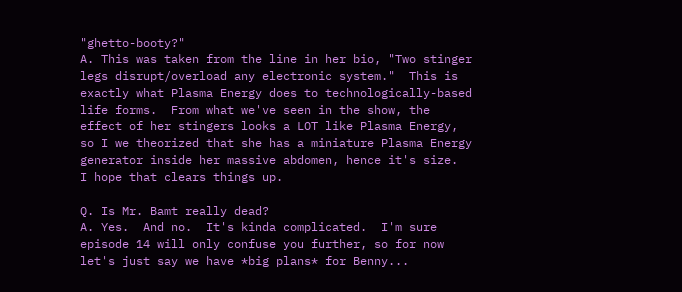"ghetto-booty?"
A. This was taken from the line in her bio, "Two stinger legs disrupt/overload any electronic system."  This is exactly what Plasma Energy does to technologically-based life forms.  From what we've seen in the show, the effect of her stingers looks a LOT like Plasma Energy, so I we theorized that she has a miniature Plasma Energy generator inside her massive abdomen, hence it's size.  I hope that clears things up.

Q. Is Mr. Bamt really dead?
A. Yes.  And no.  It's kinda complicated.  I'm sure episode 14 will only confuse you further, so for now let's just say we have *big plans* for Benny...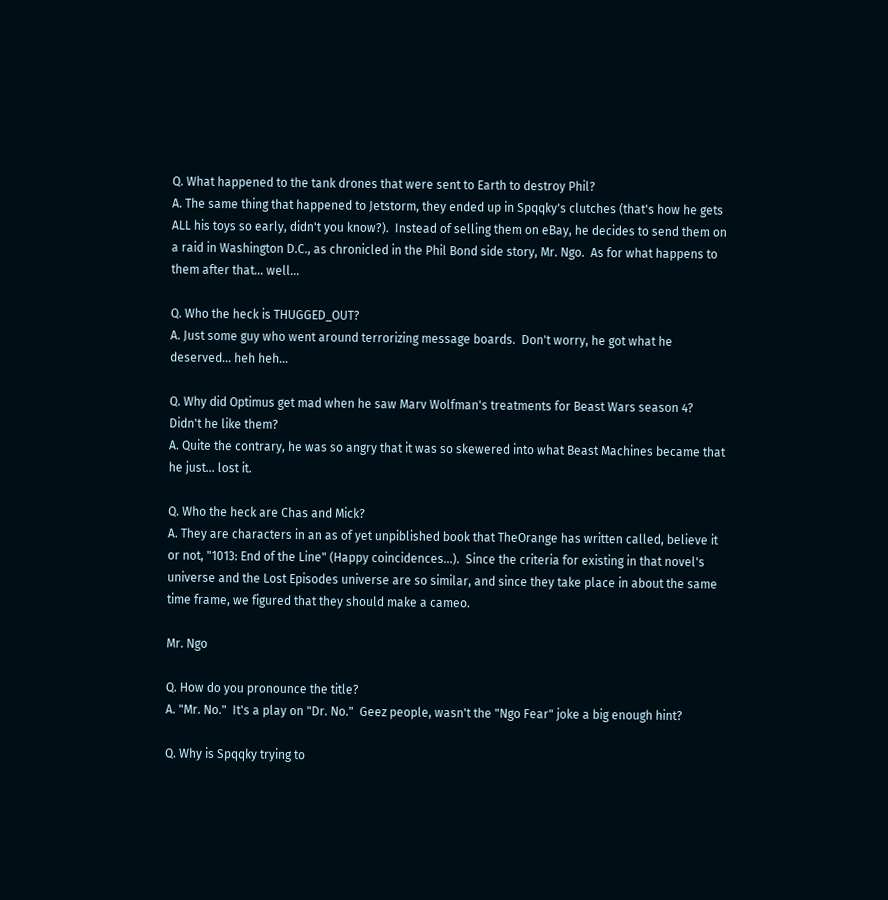Q. What happened to the tank drones that were sent to Earth to destroy Phil?
A. The same thing that happened to Jetstorm, they ended up in Spqqky's clutches (that's how he gets ALL his toys so early, didn't you know?).  Instead of selling them on eBay, he decides to send them on a raid in Washington D.C., as chronicled in the Phil Bond side story, Mr. Ngo.  As for what happens to them after that... well...

Q. Who the heck is THUGGED_OUT?
A. Just some guy who went around terrorizing message boards.  Don't worry, he got what he deserved... heh heh...

Q. Why did Optimus get mad when he saw Marv Wolfman's treatments for Beast Wars season 4?  Didn't he like them?
A. Quite the contrary, he was so angry that it was so skewered into what Beast Machines became that he just... lost it.

Q. Who the heck are Chas and Mick?
A. They are characters in an as of yet unpiblished book that TheOrange has written called, believe it or not, "1013: End of the Line" (Happy coincidences...).  Since the criteria for existing in that novel's universe and the Lost Episodes universe are so similar, and since they take place in about the same time frame, we figured that they should make a cameo.

Mr. Ngo

Q. How do you pronounce the title?
A. "Mr. No."  It's a play on "Dr. No."  Geez people, wasn't the "Ngo Fear" joke a big enough hint?

Q. Why is Spqqky trying to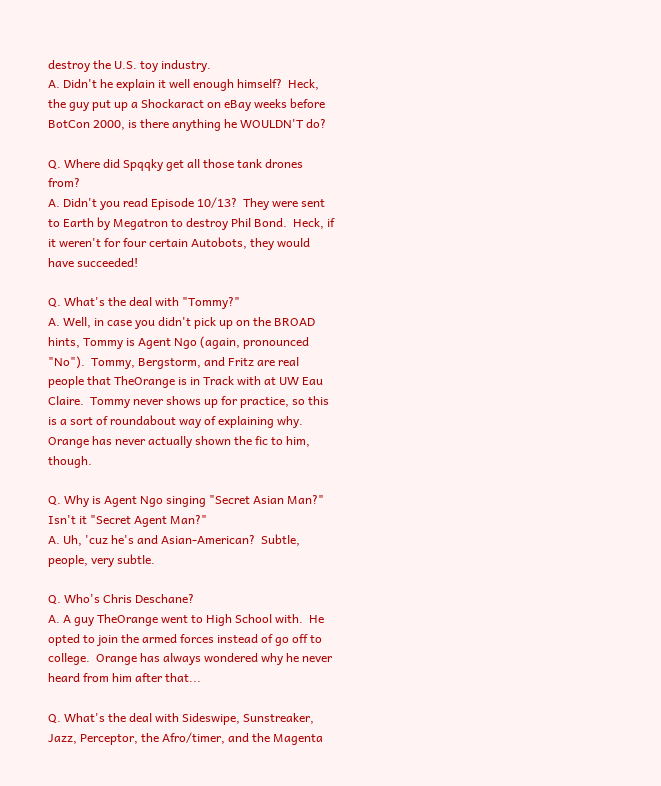destroy the U.S. toy industry.
A. Didn't he explain it well enough himself?  Heck, the guy put up a Shockaract on eBay weeks before BotCon 2000, is there anything he WOULDN'T do?

Q. Where did Spqqky get all those tank drones from?
A. Didn't you read Episode 10/13?  They were sent to Earth by Megatron to destroy Phil Bond.  Heck, if it weren't for four certain Autobots, they would have succeeded!

Q. What's the deal with "Tommy?"
A. Well, in case you didn't pick up on the BROAD hints, Tommy is Agent Ngo (again, pronounced "No").  Tommy, Bergstorm, and Fritz are real people that TheOrange is in Track with at UW Eau Claire.  Tommy never shows up for practice, so this is a sort of roundabout way of explaining why.  Orange has never actually shown the fic to him, though.

Q. Why is Agent Ngo singing "Secret Asian Man?"  Isn't it "Secret Agent Man?"
A. Uh, 'cuz he's and Asian-American?  Subtle, people, very subtle.

Q. Who's Chris Deschane?
A. A guy TheOrange went to High School with.  He opted to join the armed forces instead of go off to college.  Orange has always wondered why he never heard from him after that...

Q. What's the deal with Sideswipe, Sunstreaker, Jazz, Perceptor, the Afro/timer, and the Magenta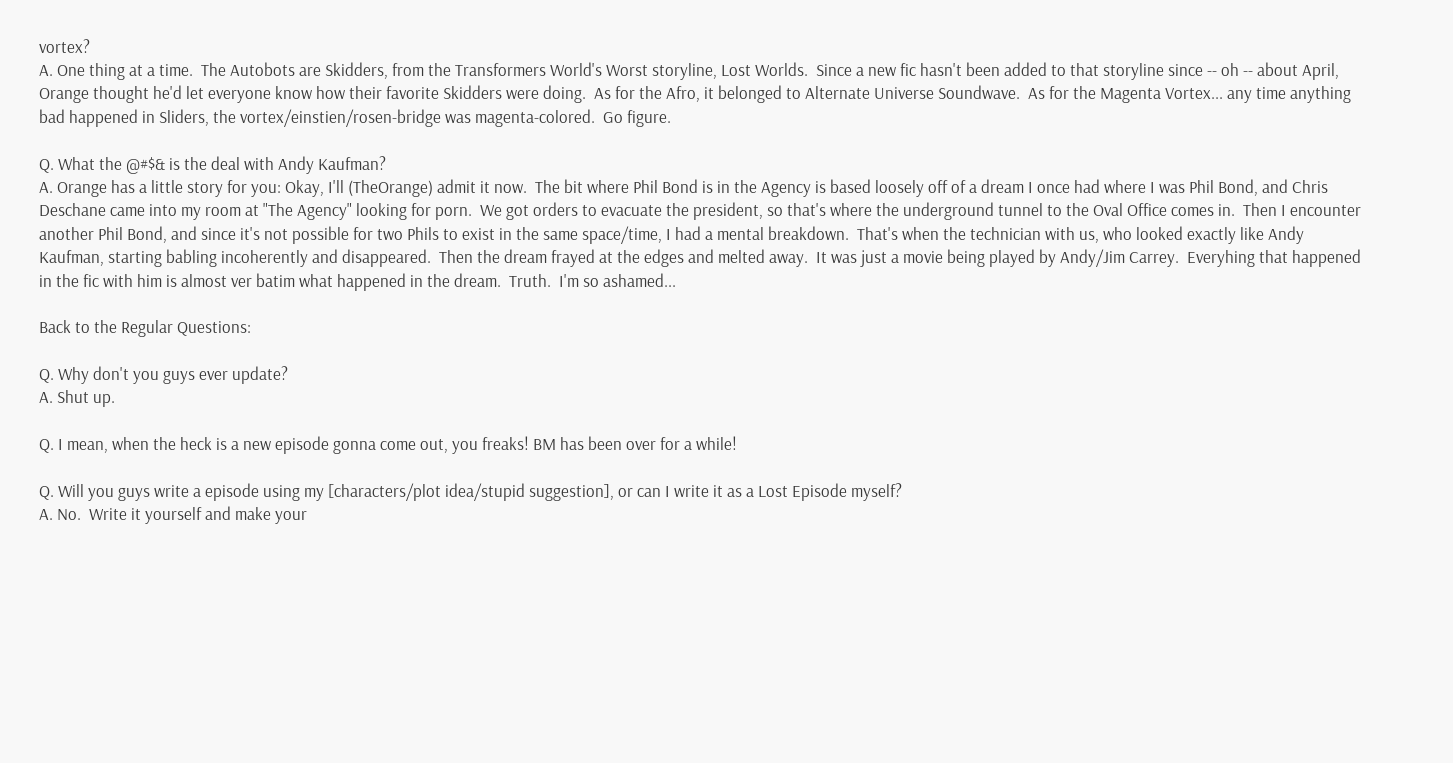vortex?
A. One thing at a time.  The Autobots are Skidders, from the Transformers World's Worst storyline, Lost Worlds.  Since a new fic hasn't been added to that storyline since -- oh -- about April, Orange thought he'd let everyone know how their favorite Skidders were doing.  As for the Afro, it belonged to Alternate Universe Soundwave.  As for the Magenta Vortex... any time anything bad happened in Sliders, the vortex/einstien/rosen-bridge was magenta-colored.  Go figure.

Q. What the @#$& is the deal with Andy Kaufman?
A. Orange has a little story for you: Okay, I'll (TheOrange) admit it now.  The bit where Phil Bond is in the Agency is based loosely off of a dream I once had where I was Phil Bond, and Chris Deschane came into my room at "The Agency" looking for porn.  We got orders to evacuate the president, so that's where the underground tunnel to the Oval Office comes in.  Then I encounter another Phil Bond, and since it's not possible for two Phils to exist in the same space/time, I had a mental breakdown.  That's when the technician with us, who looked exactly like Andy Kaufman, starting babling incoherently and disappeared.  Then the dream frayed at the edges and melted away.  It was just a movie being played by Andy/Jim Carrey.  Everyhing that happened in the fic with him is almost ver batim what happened in the dream.  Truth.  I'm so ashamed...

Back to the Regular Questions:

Q. Why don't you guys ever update?
A. Shut up.

Q. I mean, when the heck is a new episode gonna come out, you freaks! BM has been over for a while!

Q. Will you guys write a episode using my [characters/plot idea/stupid suggestion], or can I write it as a Lost Episode myself?
A. No.  Write it yourself and make your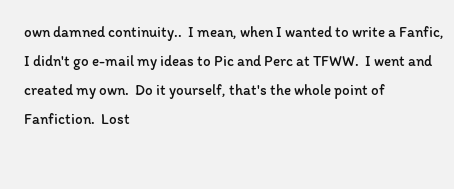own damned continuity..  I mean, when I wanted to write a Fanfic, I didn't go e-mail my ideas to Pic and Perc at TFWW.  I went and created my own.  Do it yourself, that's the whole point of Fanfiction.  Lost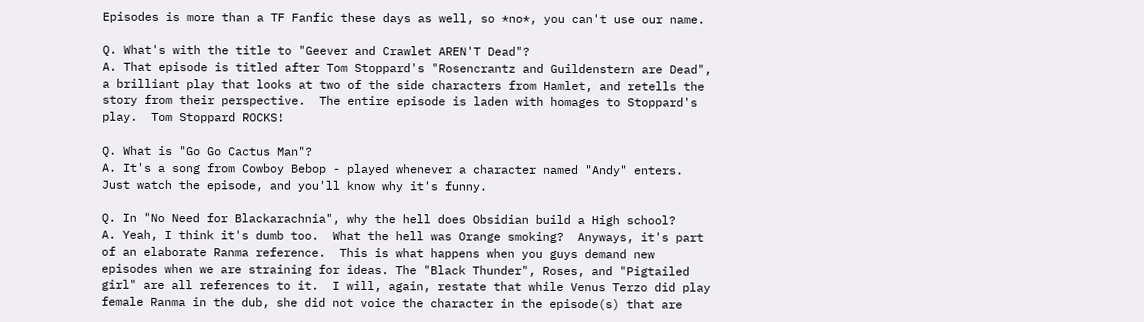Episodes is more than a TF Fanfic these days as well, so *no*, you can't use our name.

Q. What's with the title to "Geever and Crawlet AREN'T Dead"?
A. That episode is titled after Tom Stoppard's "Rosencrantz and Guildenstern are Dead", a brilliant play that looks at two of the side characters from Hamlet, and retells the story from their perspective.  The entire episode is laden with homages to Stoppard's play.  Tom Stoppard ROCKS!

Q. What is "Go Go Cactus Man"?
A. It's a song from Cowboy Bebop - played whenever a character named "Andy" enters.  Just watch the episode, and you'll know why it's funny.

Q. In "No Need for Blackarachnia", why the hell does Obsidian build a High school?
A. Yeah, I think it's dumb too.  What the hell was Orange smoking?  Anyways, it's part of an elaborate Ranma reference.  This is what happens when you guys demand new episodes when we are straining for ideas. The "Black Thunder", Roses, and "Pigtailed girl" are all references to it.  I will, again, restate that while Venus Terzo did play female Ranma in the dub, she did not voice the character in the episode(s) that are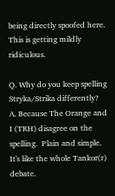being directly spoofed here.  This is getting mildly ridiculous.

Q. Why do you keep spelling Stryka/Strika differently?
A. Because The Orange and I (TRH) disagree on the spelling.  Plain and simple. It's like the whole Tankor(r) debate.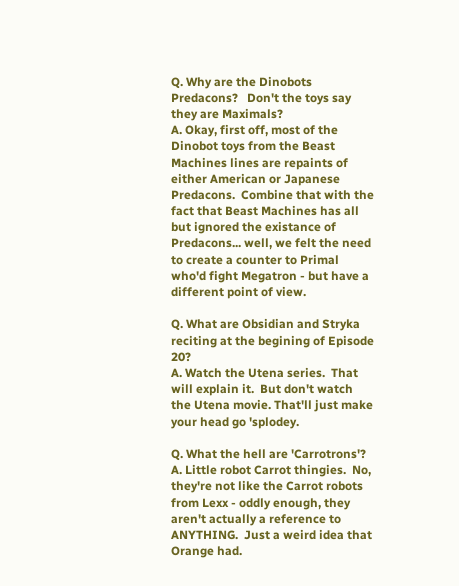Q. Why are the Dinobots Predacons?   Don't the toys say they are Maximals?
A. Okay, first off, most of the Dinobot toys from the Beast Machines lines are repaints of either American or Japanese Predacons.  Combine that with the fact that Beast Machines has all but ignored the existance of Predacons... well, we felt the need to create a counter to Primal who'd fight Megatron - but have a different point of view.

Q. What are Obsidian and Stryka reciting at the begining of Episode 20?
A. Watch the Utena series.  That will explain it.  But don't watch the Utena movie. That'll just make your head go 'splodey.

Q. What the hell are 'Carrotrons'?
A. Little robot Carrot thingies.  No, they're not like the Carrot robots from Lexx - oddly enough, they aren't actually a reference to ANYTHING.  Just a weird idea that Orange had.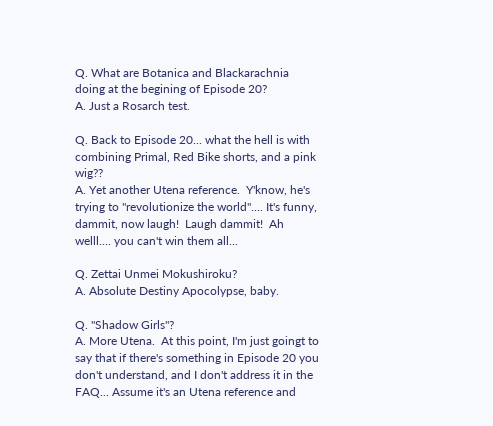Q. What are Botanica and Blackarachnia doing at the begining of Episode 20?
A. Just a Rosarch test.

Q. Back to Episode 20... what the hell is with combining Primal, Red Bike shorts, and a pink wig??
A. Yet another Utena reference.  Y'know, he's trying to "revolutionize the world".... It's funny, dammit, now laugh!  Laugh dammit!  Ah welll.... you can't win them all...

Q. Zettai Unmei Mokushiroku?
A. Absolute Destiny Apocolypse, baby.

Q. "Shadow Girls"?
A. More Utena.  At this point, I'm just goingt to say that if there's something in Episode 20 you don't understand, and I don't address it in the FAQ... Assume it's an Utena reference and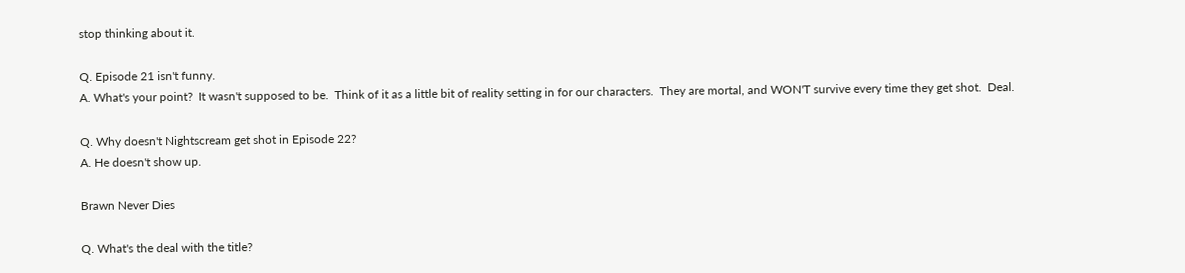stop thinking about it.

Q. Episode 21 isn't funny.
A. What's your point?  It wasn't supposed to be.  Think of it as a little bit of reality setting in for our characters.  They are mortal, and WON'T survive every time they get shot.  Deal.

Q. Why doesn't Nightscream get shot in Episode 22?
A. He doesn't show up.

Brawn Never Dies

Q. What's the deal with the title?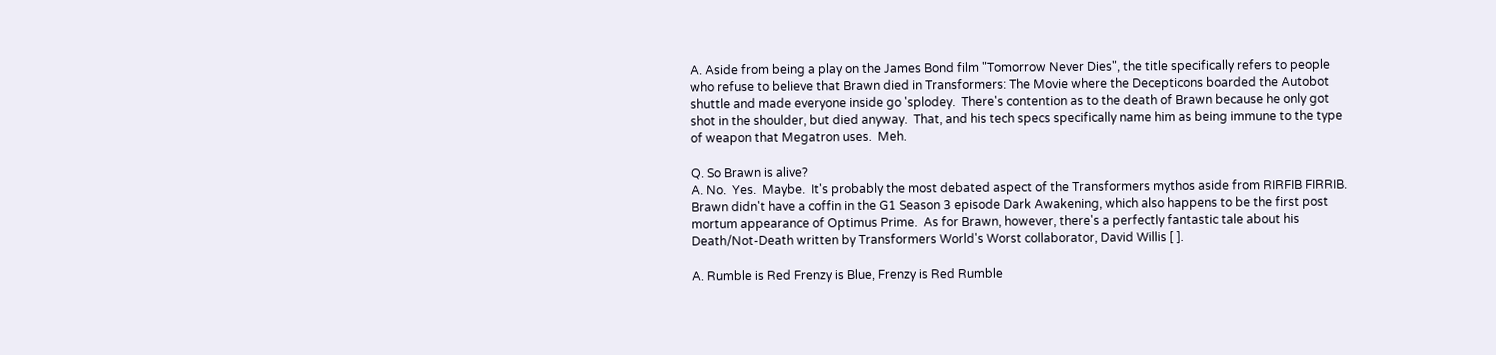A. Aside from being a play on the James Bond film "Tomorrow Never Dies", the title specifically refers to people who refuse to believe that Brawn died in Transformers: The Movie where the Decepticons boarded the Autobot shuttle and made everyone inside go 'splodey.  There's contention as to the death of Brawn because he only got shot in the shoulder, but died anyway.  That, and his tech specs specifically name him as being immune to the type of weapon that Megatron uses.  Meh.

Q. So Brawn is alive?
A. No.  Yes.  Maybe.  It's probably the most debated aspect of the Transformers mythos aside from RIRFIB FIRRIB.  Brawn didn't have a coffin in the G1 Season 3 episode Dark Awakening, which also happens to be the first post mortum appearance of Optimus Prime.  As for Brawn, however, there's a perfectly fantastic tale about his Death/Not-Death written by Transformers World's Worst collaborator, David Willis [ ].

A. Rumble is Red Frenzy is Blue, Frenzy is Red Rumble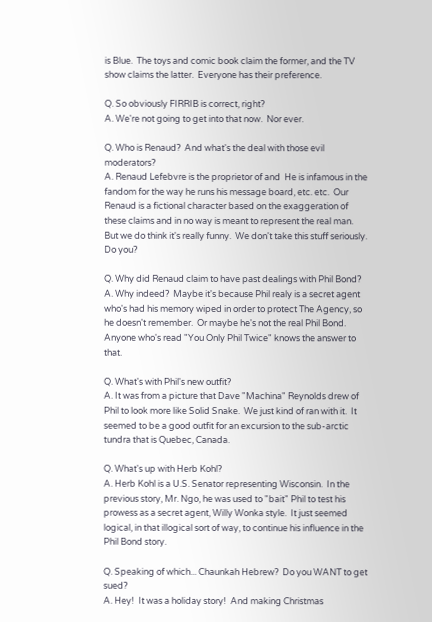is Blue.  The toys and comic book claim the former, and the TV show claims the latter.  Everyone has their preference.

Q. So obviously FIRRIB is correct, right?
A. We're not going to get into that now.  Nor ever.

Q. Who is Renaud?  And what's the deal with those evil moderators?
A. Renaud Lefebvre is the proprietor of and  He is infamous in the fandom for the way he runs his message board, etc. etc.  Our Renaud is a fictional character based on the exaggeration of these claims and in no way is meant to represent the real man.  But we do think it's really funny.  We don't take this stuff seriously.  Do you?

Q. Why did Renaud claim to have past dealings with Phil Bond?
A. Why indeed?  Maybe it's because Phil realy is a secret agent who's had his memory wiped in order to protect The Agency, so he doesn't remember.  Or maybe he's not the real Phil Bond.  Anyone who's read "You Only Phil Twice" knows the answer to that.

Q. What's with Phil's new outfit?
A. It was from a picture that Dave "Machina" Reynolds drew of Phil to look more like Solid Snake.  We just kind of ran with it.  It seemed to be a good outfit for an excursion to the sub-arctic tundra that is Quebec, Canada.

Q. What's up with Herb Kohl?
A. Herb Kohl is a U.S. Senator representing Wisconsin.  In the previous story, Mr. Ngo, he was used to "bait" Phil to test his prowess as a secret agent, Willy Wonka style.  It just seemed logical, in that illogical sort of way, to continue his influence in the Phil Bond story.

Q. Speaking of which... Chaunkah Hebrew?  Do you WANT to get sued?
A. Hey!  It was a holiday story!  And making Christmas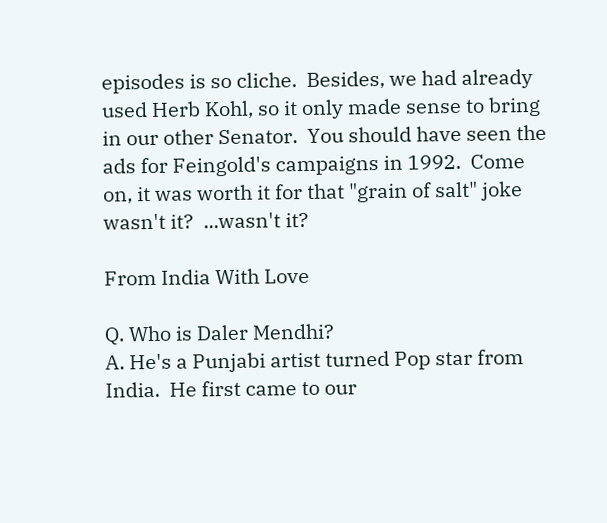episodes is so cliche.  Besides, we had already used Herb Kohl, so it only made sense to bring in our other Senator.  You should have seen the ads for Feingold's campaigns in 1992.  Come on, it was worth it for that "grain of salt" joke wasn't it?  ...wasn't it?

From India With Love

Q. Who is Daler Mendhi?
A. He's a Punjabi artist turned Pop star from India.  He first came to our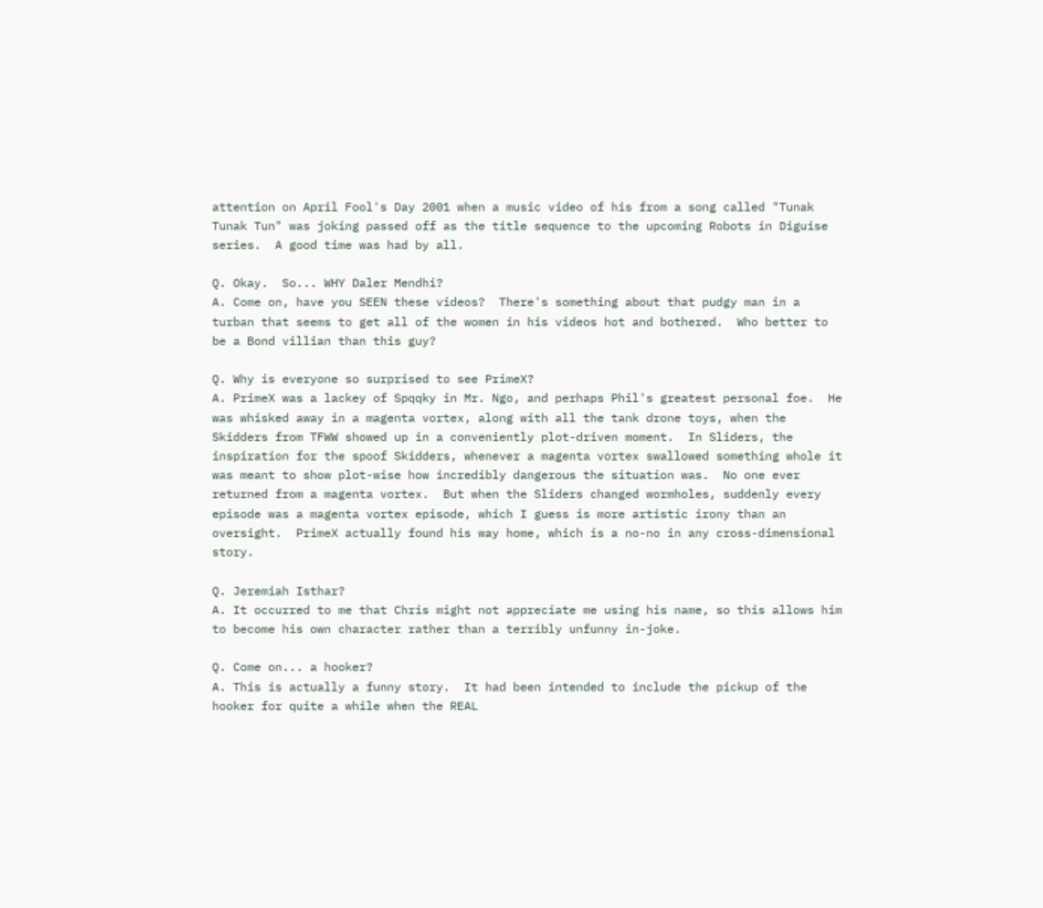attention on April Fool's Day 2001 when a music video of his from a song called "Tunak Tunak Tun" was joking passed off as the title sequence to the upcoming Robots in Diguise series.  A good time was had by all.

Q. Okay.  So... WHY Daler Mendhi?
A. Come on, have you SEEN these videos?  There's something about that pudgy man in a turban that seems to get all of the women in his videos hot and bothered.  Who better to be a Bond villian than this guy?

Q. Why is everyone so surprised to see PrimeX?
A. PrimeX was a lackey of Spqqky in Mr. Ngo, and perhaps Phil's greatest personal foe.  He was whisked away in a magenta vortex, along with all the tank drone toys, when the Skidders from TFWW showed up in a conveniently plot-driven moment.  In Sliders, the inspiration for the spoof Skidders, whenever a magenta vortex swallowed something whole it was meant to show plot-wise how incredibly dangerous the situation was.  No one ever returned from a magenta vortex.  But when the Sliders changed wormholes, suddenly every episode was a magenta vortex episode, which I guess is more artistic irony than an oversight.  PrimeX actually found his way home, which is a no-no in any cross-dimensional story.

Q. Jeremiah Isthar?
A. It occurred to me that Chris might not appreciate me using his name, so this allows him to become his own character rather than a terribly unfunny in-joke.

Q. Come on... a hooker?
A. This is actually a funny story.  It had been intended to include the pickup of the hooker for quite a while when the REAL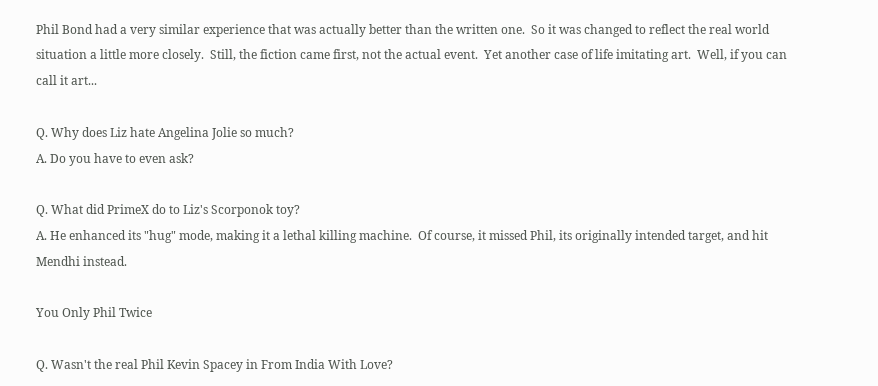Phil Bond had a very similar experience that was actually better than the written one.  So it was changed to reflect the real world situation a little more closely.  Still, the fiction came first, not the actual event.  Yet another case of life imitating art.  Well, if you can call it art...

Q. Why does Liz hate Angelina Jolie so much?
A. Do you have to even ask?

Q. What did PrimeX do to Liz's Scorponok toy?
A. He enhanced its "hug" mode, making it a lethal killing machine.  Of course, it missed Phil, its originally intended target, and hit Mendhi instead.

You Only Phil Twice

Q. Wasn't the real Phil Kevin Spacey in From India With Love?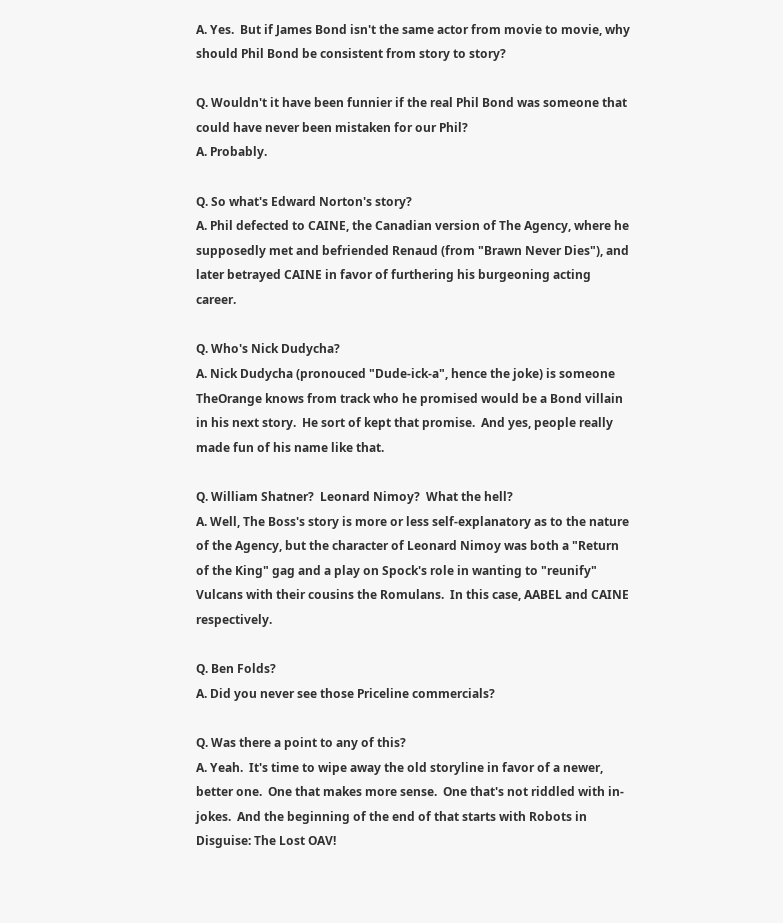A. Yes.  But if James Bond isn't the same actor from movie to movie, why should Phil Bond be consistent from story to story?

Q. Wouldn't it have been funnier if the real Phil Bond was someone that could have never been mistaken for our Phil?
A. Probably.

Q. So what's Edward Norton's story?
A. Phil defected to CAINE, the Canadian version of The Agency, where he supposedly met and befriended Renaud (from "Brawn Never Dies"), and later betrayed CAINE in favor of furthering his burgeoning acting career.

Q. Who's Nick Dudycha?
A. Nick Dudycha (pronouced "Dude-ick-a", hence the joke) is someone TheOrange knows from track who he promised would be a Bond villain in his next story.  He sort of kept that promise.  And yes, people really made fun of his name like that.

Q. William Shatner?  Leonard Nimoy?  What the hell?
A. Well, The Boss's story is more or less self-explanatory as to the nature of the Agency, but the character of Leonard Nimoy was both a "Return of the King" gag and a play on Spock's role in wanting to "reunify" Vulcans with their cousins the Romulans.  In this case, AABEL and CAINE respectively.

Q. Ben Folds?
A. Did you never see those Priceline commercials?

Q. Was there a point to any of this?
A. Yeah.  It's time to wipe away the old storyline in favor of a newer, better one.  One that makes more sense.  One that's not riddled with in-jokes.  And the beginning of the end of that starts with Robots in Disguise: The Lost OAV!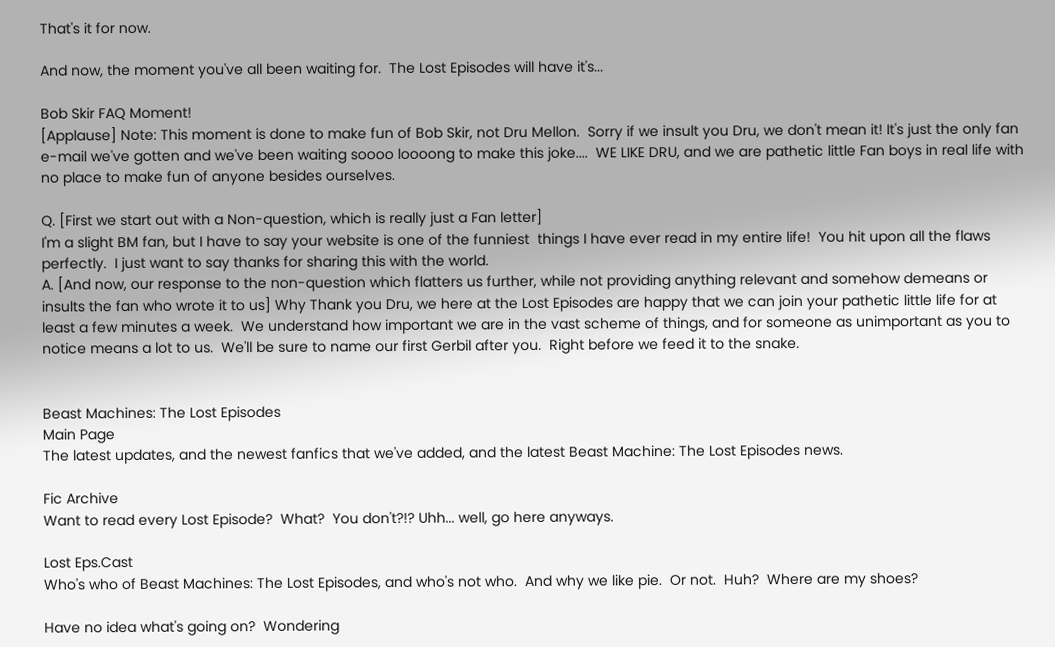That's it for now.

And now, the moment you've all been waiting for.  The Lost Episodes will have it's...

Bob Skir FAQ Moment!
[Applause] Note: This moment is done to make fun of Bob Skir, not Dru Mellon.  Sorry if we insult you Dru, we don't mean it! It's just the only fan e-mail we've gotten and we've been waiting soooo loooong to make this joke....  WE LIKE DRU, and we are pathetic little Fan boys in real life with no place to make fun of anyone besides ourselves.

Q. [First we start out with a Non-question, which is really just a Fan letter]
I'm a slight BM fan, but I have to say your website is one of the funniest  things I have ever read in my entire life!  You hit upon all the flaws perfectly.  I just want to say thanks for sharing this with the world.
A. [And now, our response to the non-question which flatters us further, while not providing anything relevant and somehow demeans or insults the fan who wrote it to us] Why Thank you Dru, we here at the Lost Episodes are happy that we can join your pathetic little life for at least a few minutes a week.  We understand how important we are in the vast scheme of things, and for someone as unimportant as you to notice means a lot to us.  We'll be sure to name our first Gerbil after you.  Right before we feed it to the snake.


Beast Machines: The Lost Episodes
Main Page
The latest updates, and the newest fanfics that we've added, and the latest Beast Machine: The Lost Episodes news.

Fic Archive
Want to read every Lost Episode?  What?  You don't?!? Uhh... well, go here anyways.

Lost Eps.Cast
Who's who of Beast Machines: The Lost Episodes, and who's not who.  And why we like pie.  Or not.  Huh?  Where are my shoes?

Have no idea what's going on?  Wondering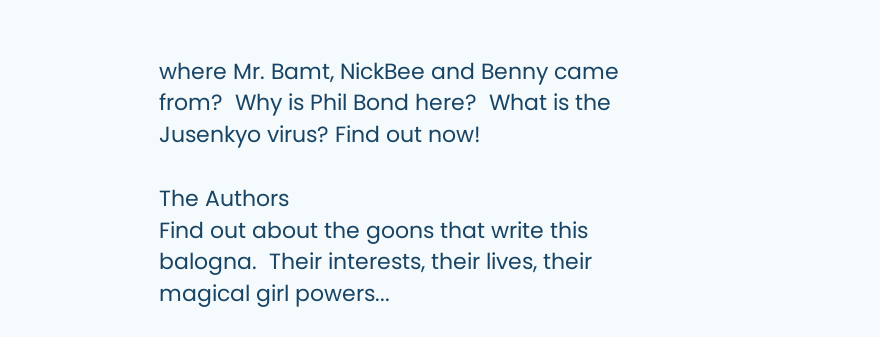where Mr. Bamt, NickBee and Benny came from?  Why is Phil Bond here?  What is the Jusenkyo virus? Find out now!

The Authors
Find out about the goons that write this balogna.  Their interests, their lives, their magical girl powers...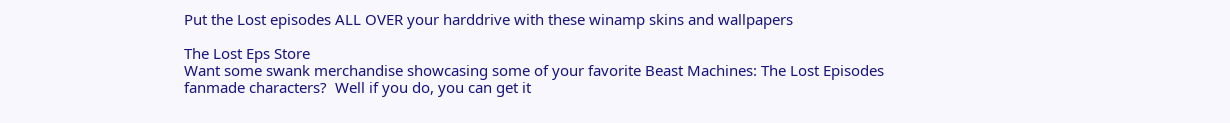Put the Lost episodes ALL OVER your harddrive with these winamp skins and wallpapers

The Lost Eps Store
Want some swank merchandise showcasing some of your favorite Beast Machines: The Lost Episodes fanmade characters?  Well if you do, you can get it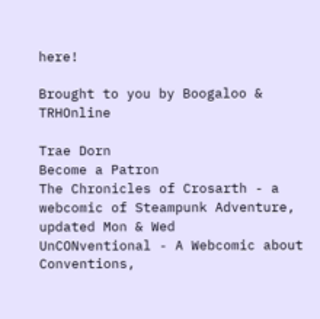here!

Brought to you by Boogaloo & TRHOnline

Trae Dorn
Become a Patron
The Chronicles of Crosarth - a webcomic of Steampunk Adventure, updated Mon & Wed
UnCONventional - A Webcomic about Conventions,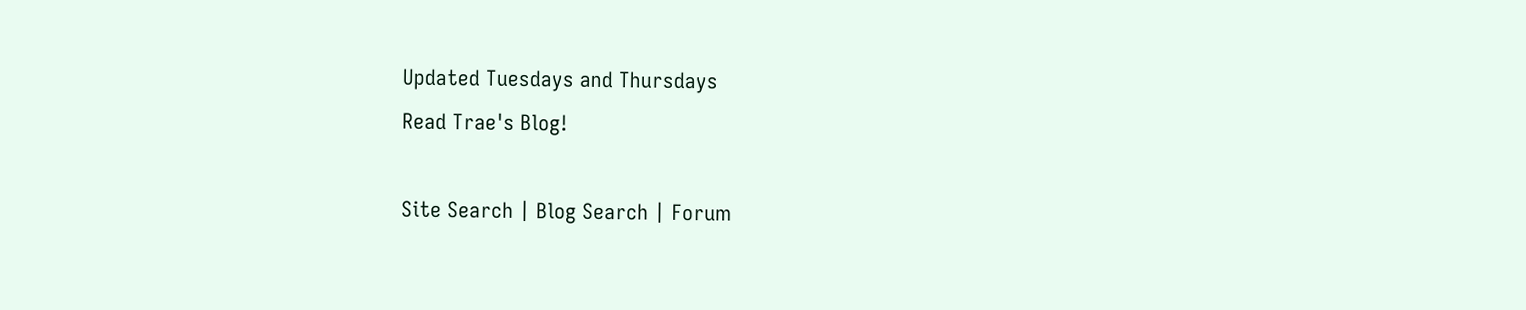Updated Tuesdays and Thursdays
Read Trae's Blog!

Site Search | Blog Search | Forum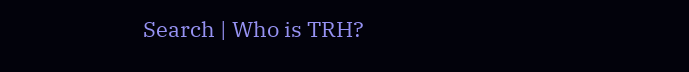Search | Who is TRH?